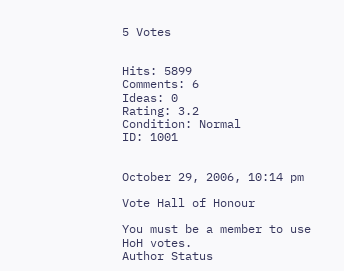5 Votes


Hits: 5899
Comments: 6
Ideas: 0
Rating: 3.2
Condition: Normal
ID: 1001


October 29, 2006, 10:14 pm

Vote Hall of Honour

You must be a member to use HoH votes.
Author Status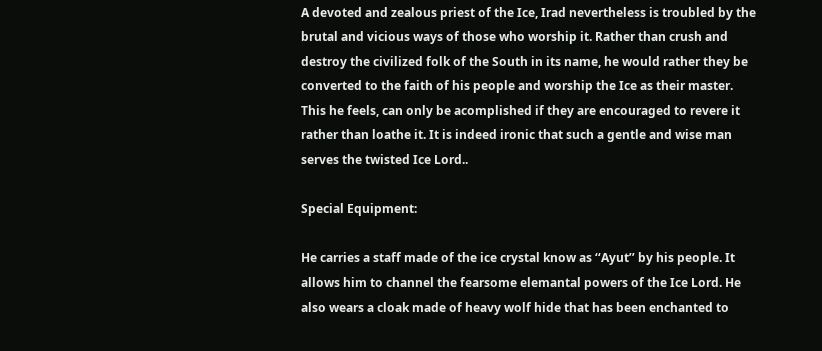A devoted and zealous priest of the Ice, Irad nevertheless is troubled by the brutal and vicious ways of those who worship it. Rather than crush and destroy the civilized folk of the South in its name, he would rather they be converted to the faith of his people and worship the Ice as their master. This he feels, can only be acomplished if they are encouraged to revere it rather than loathe it. It is indeed ironic that such a gentle and wise man serves the twisted Ice Lord..

Special Equipment:

He carries a staff made of the ice crystal know as ‘‘Ayut’’ by his people. It allows him to channel the fearsome elemantal powers of the Ice Lord. He also wears a cloak made of heavy wolf hide that has been enchanted to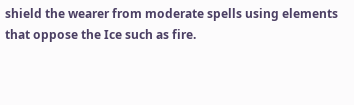shield the wearer from moderate spells using elements that oppose the Ice such as fire.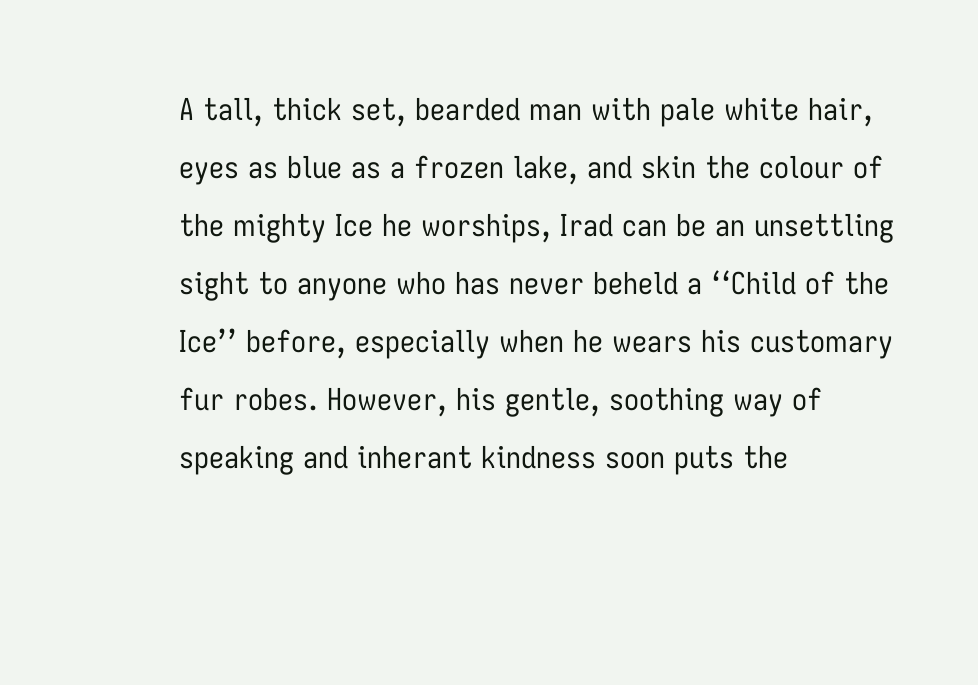A tall, thick set, bearded man with pale white hair, eyes as blue as a frozen lake, and skin the colour of the mighty Ice he worships, Irad can be an unsettling sight to anyone who has never beheld a ‘‘Child of the Ice’’ before, especially when he wears his customary fur robes. However, his gentle, soothing way of speaking and inherant kindness soon puts the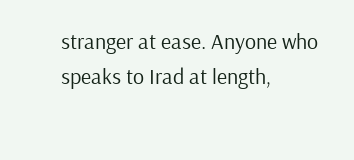stranger at ease. Anyone who speaks to Irad at length,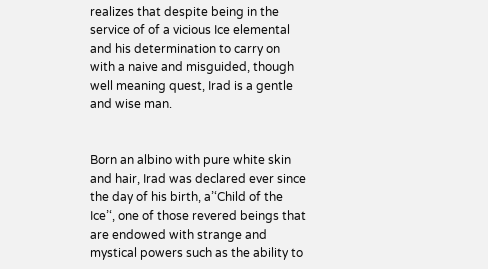realizes that despite being in the service of of a vicious Ice elemental and his determination to carry on with a naive and misguided, though well meaning quest, Irad is a gentle and wise man.


Born an albino with pure white skin and hair, Irad was declared ever since the day of his birth, a’‘Child of the Ice’‘, one of those revered beings that are endowed with strange and mystical powers such as the ability to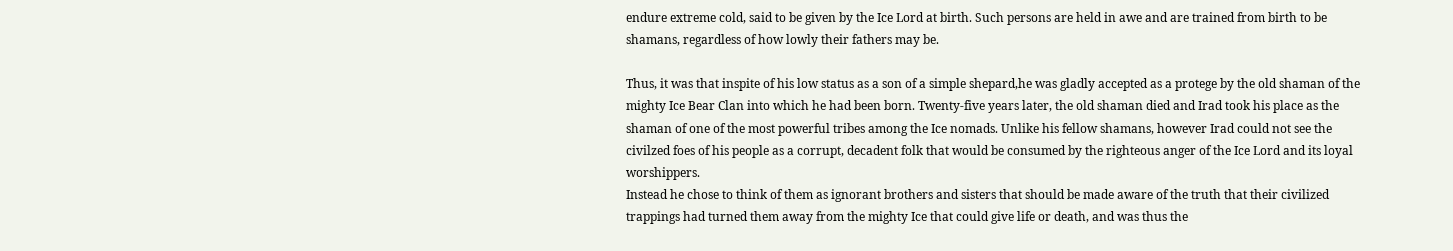endure extreme cold, said to be given by the Ice Lord at birth. Such persons are held in awe and are trained from birth to be shamans, regardless of how lowly their fathers may be.

Thus, it was that inspite of his low status as a son of a simple shepard,he was gladly accepted as a protege by the old shaman of the mighty Ice Bear Clan into which he had been born. Twenty-five years later, the old shaman died and Irad took his place as the shaman of one of the most powerful tribes among the Ice nomads. Unlike his fellow shamans, however Irad could not see the civilzed foes of his people as a corrupt, decadent folk that would be consumed by the righteous anger of the Ice Lord and its loyal worshippers.
Instead he chose to think of them as ignorant brothers and sisters that should be made aware of the truth that their civilized trappings had turned them away from the mighty Ice that could give life or death, and was thus the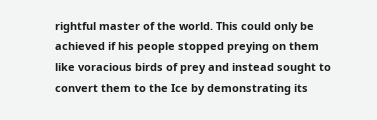rightful master of the world. This could only be achieved if his people stopped preying on them like voracious birds of prey and instead sought to convert them to the Ice by demonstrating its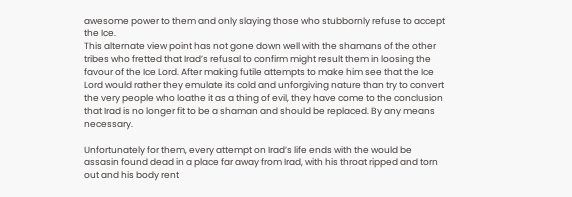awesome power to them and only slaying those who stubbornly refuse to accept the Ice.
This alternate view point has not gone down well with the shamans of the other tribes who fretted that Irad’s refusal to confirm might result them in loosing the favour of the Ice Lord. After making futile attempts to make him see that the Ice Lord would rather they emulate its cold and unforgiving nature than try to convert the very people who loathe it as a thing of evil, they have come to the conclusion that Irad is no longer fit to be a shaman and should be replaced. By any means necessary.

Unfortunately for them, every attempt on Irad’s life ends with the would be assasin found dead in a place far away from Irad, with his throat ripped and torn out and his body rent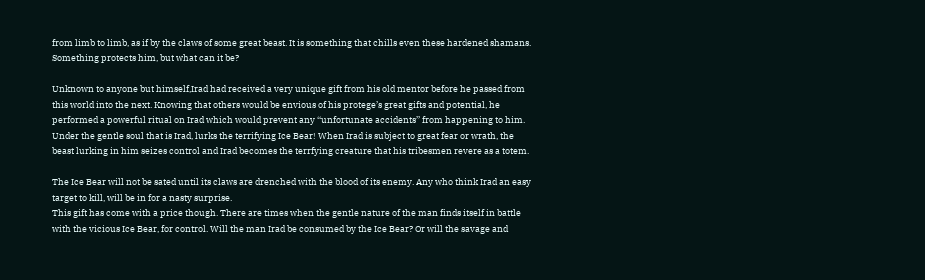from limb to limb, as if by the claws of some great beast. It is something that chills even these hardened shamans. Something protects him, but what can it be?

Unknown to anyone but himself,Irad had received a very unique gift from his old mentor before he passed from this world into the next. Knowing that others would be envious of his protege’s great gifts and potential, he performed a powerful ritual on Irad which would prevent any ‘‘unfortunate accidents’’ from happening to him. Under the gentle soul that is Irad, lurks the terrifying Ice Bear! When Irad is subject to great fear or wrath, the beast lurking in him seizes control and Irad becomes the terrfying creature that his tribesmen revere as a totem.

The Ice Bear will not be sated until its claws are drenched with the blood of its enemy. Any who think Irad an easy target to kill, will be in for a nasty surprise.
This gift has come with a price though. There are times when the gentle nature of the man finds itself in battle with the vicious Ice Bear, for control. Will the man Irad be consumed by the Ice Bear? Or will the savage and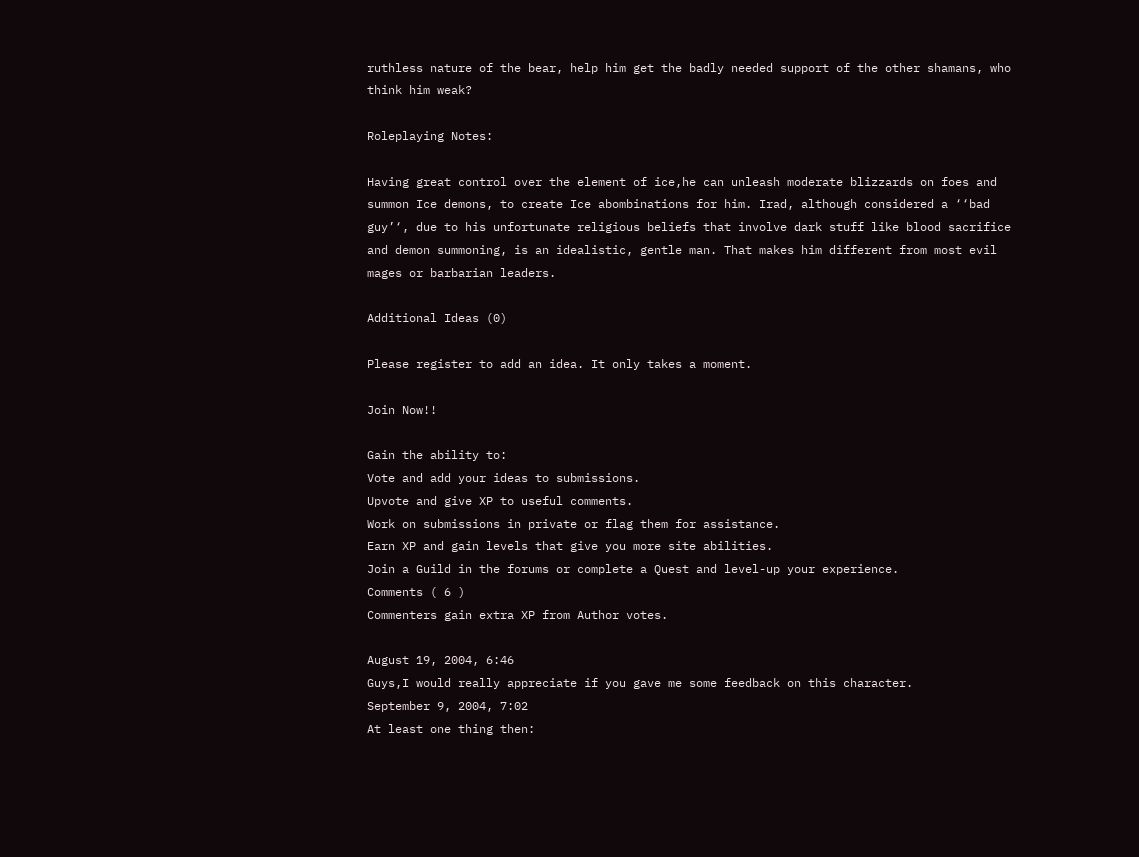ruthless nature of the bear, help him get the badly needed support of the other shamans, who think him weak?

Roleplaying Notes:

Having great control over the element of ice,he can unleash moderate blizzards on foes and summon Ice demons, to create Ice abombinations for him. Irad, although considered a ‘‘bad guy’‘, due to his unfortunate religious beliefs that involve dark stuff like blood sacrifice and demon summoning, is an idealistic, gentle man. That makes him different from most evil mages or barbarian leaders.

Additional Ideas (0)

Please register to add an idea. It only takes a moment.

Join Now!!

Gain the ability to:
Vote and add your ideas to submissions.
Upvote and give XP to useful comments.
Work on submissions in private or flag them for assistance.
Earn XP and gain levels that give you more site abilities.
Join a Guild in the forums or complete a Quest and level-up your experience.
Comments ( 6 )
Commenters gain extra XP from Author votes.

August 19, 2004, 6:46
Guys,I would really appreciate if you gave me some feedback on this character.
September 9, 2004, 7:02
At least one thing then: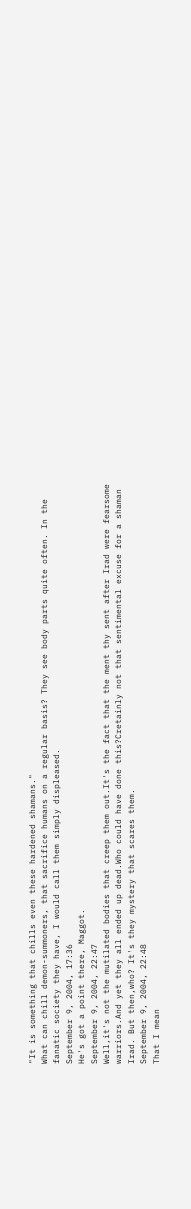"It is something that chills even these hardened shamans."
What can chill demon-summoners, that sacrifice humans on a regular basis? They see body parts quite often. In the fanatic society they have, I would call them simply displeased.
September 9, 2004, 17:36
He's got a point there, Maggot.
September 9, 2004, 22:47
Well,it's not the mutilated bodies that creep them out.It's the fact that the ment thy sent after Irad were fearsome warriors.And yet they all ended up dead.Who could have done this?Cretainly not that sentimental excuse for a shaman Irad. But then,who? It's they mystery that scares them.
September 9, 2004, 22:48
That I mean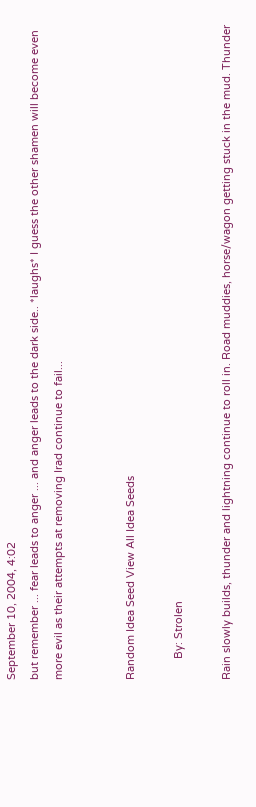September 10, 2004, 4:02
but remember ... fear leads to anger ... and anger leads to the dark side.. *laughs* I guess the other shamen will become even more evil as their attempts at removing Irad continue to fail...


Random Idea Seed View All Idea Seeds

       By: Strolen

Rain slowly builds, thunder and lightning continue to roll in. Road muddies, horse/wagon getting stuck in the mud. Thunder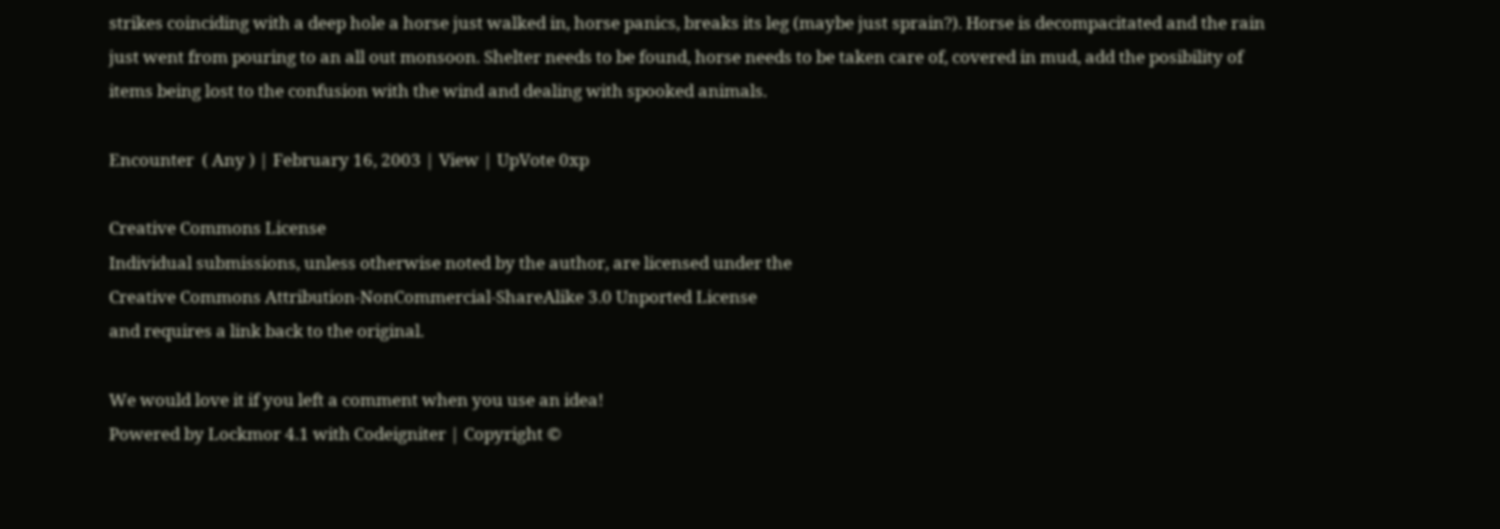strikes coinciding with a deep hole a horse just walked in, horse panics, breaks its leg (maybe just sprain?). Horse is decompacitated and the rain just went from pouring to an all out monsoon. Shelter needs to be found, horse needs to be taken care of, covered in mud, add the posibility of items being lost to the confusion with the wind and dealing with spooked animals.

Encounter  ( Any ) | February 16, 2003 | View | UpVote 0xp

Creative Commons License
Individual submissions, unless otherwise noted by the author, are licensed under the
Creative Commons Attribution-NonCommercial-ShareAlike 3.0 Unported License
and requires a link back to the original.

We would love it if you left a comment when you use an idea!
Powered by Lockmor 4.1 with Codeigniter | Copyright ©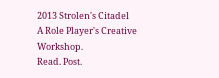2013 Strolen's Citadel
A Role Player's Creative Workshop.
Read. Post.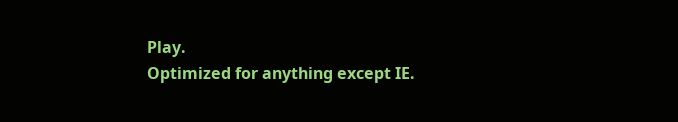Play.
Optimized for anything except IE.